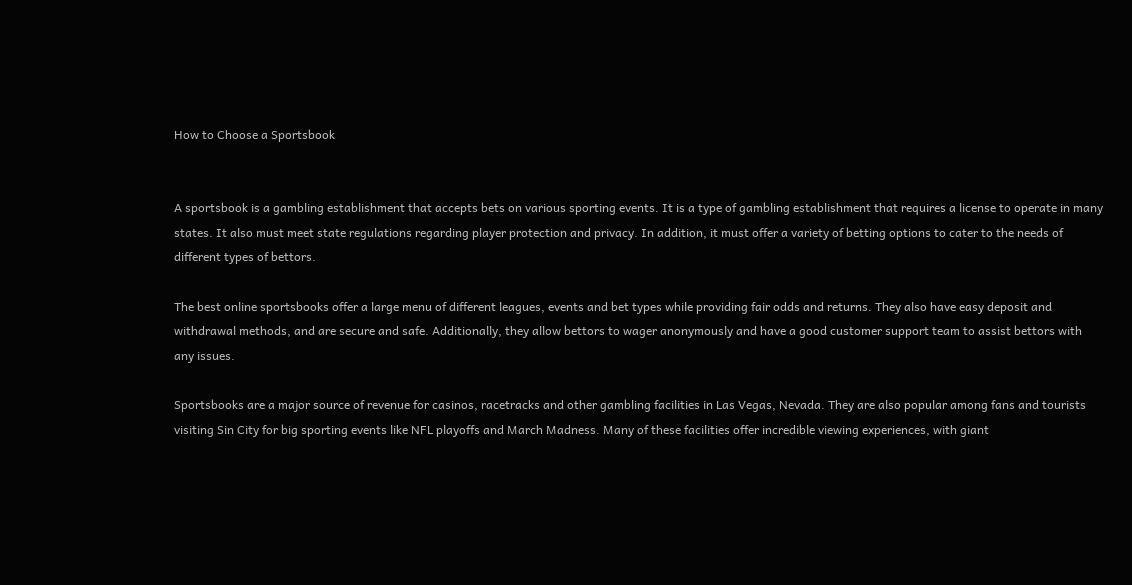How to Choose a Sportsbook


A sportsbook is a gambling establishment that accepts bets on various sporting events. It is a type of gambling establishment that requires a license to operate in many states. It also must meet state regulations regarding player protection and privacy. In addition, it must offer a variety of betting options to cater to the needs of different types of bettors.

The best online sportsbooks offer a large menu of different leagues, events and bet types while providing fair odds and returns. They also have easy deposit and withdrawal methods, and are secure and safe. Additionally, they allow bettors to wager anonymously and have a good customer support team to assist bettors with any issues.

Sportsbooks are a major source of revenue for casinos, racetracks and other gambling facilities in Las Vegas, Nevada. They are also popular among fans and tourists visiting Sin City for big sporting events like NFL playoffs and March Madness. Many of these facilities offer incredible viewing experiences, with giant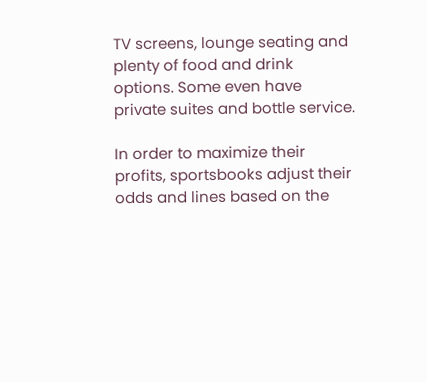TV screens, lounge seating and plenty of food and drink options. Some even have private suites and bottle service.

In order to maximize their profits, sportsbooks adjust their odds and lines based on the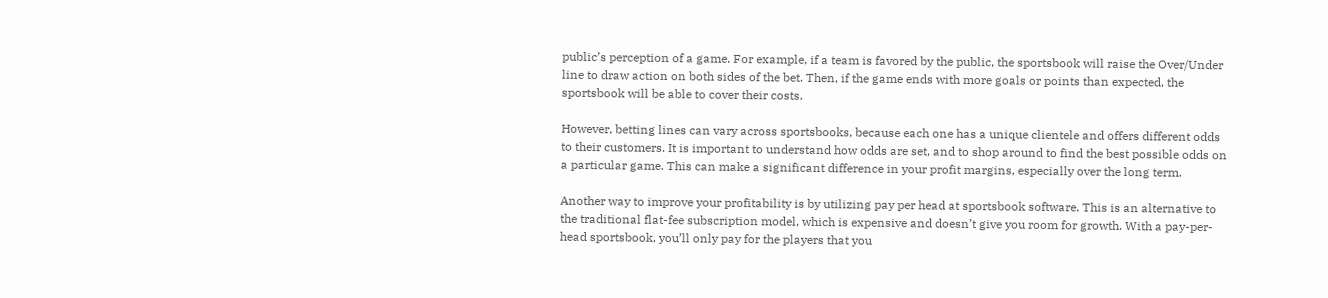public’s perception of a game. For example, if a team is favored by the public, the sportsbook will raise the Over/Under line to draw action on both sides of the bet. Then, if the game ends with more goals or points than expected, the sportsbook will be able to cover their costs.

However, betting lines can vary across sportsbooks, because each one has a unique clientele and offers different odds to their customers. It is important to understand how odds are set, and to shop around to find the best possible odds on a particular game. This can make a significant difference in your profit margins, especially over the long term.

Another way to improve your profitability is by utilizing pay per head at sportsbook software. This is an alternative to the traditional flat-fee subscription model, which is expensive and doesn’t give you room for growth. With a pay-per-head sportsbook, you’ll only pay for the players that you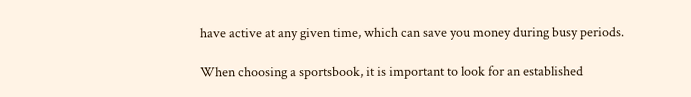have active at any given time, which can save you money during busy periods.

When choosing a sportsbook, it is important to look for an established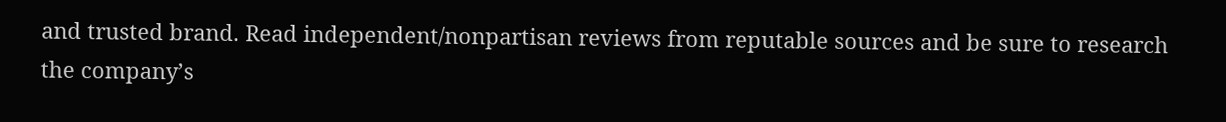and trusted brand. Read independent/nonpartisan reviews from reputable sources and be sure to research the company’s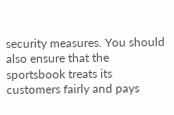security measures. You should also ensure that the sportsbook treats its customers fairly and pays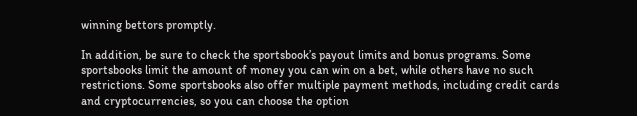winning bettors promptly.

In addition, be sure to check the sportsbook’s payout limits and bonus programs. Some sportsbooks limit the amount of money you can win on a bet, while others have no such restrictions. Some sportsbooks also offer multiple payment methods, including credit cards and cryptocurrencies, so you can choose the option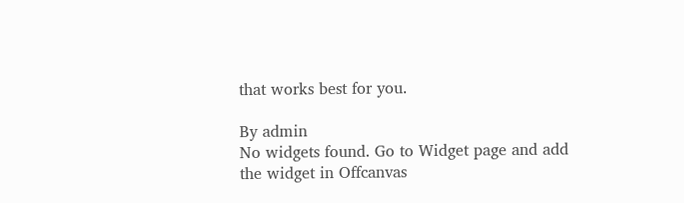that works best for you.

By admin
No widgets found. Go to Widget page and add the widget in Offcanvas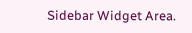Sidebar Widget Area.